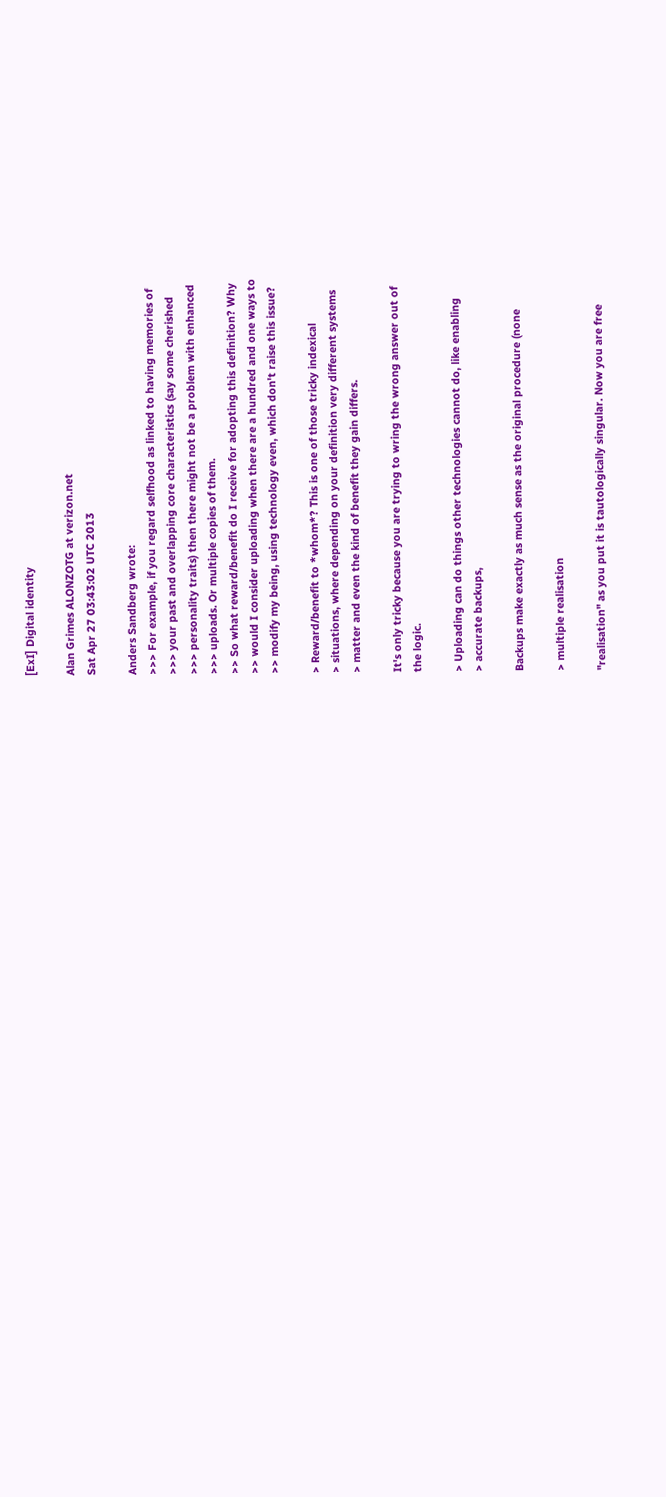[ExI] Digital identity

Alan Grimes ALONZOTG at verizon.net
Sat Apr 27 03:43:02 UTC 2013

Anders Sandberg wrote:
>>> For example, if you regard selfhood as linked to having memories of
>>> your past and overlapping core characteristics (say some cherished
>>> personality traits) then there might not be a problem with enhanced
>>> uploads. Or multiple copies of them.
>> So what reward/benefit do I receive for adopting this definition? Why
>> would I consider uploading when there are a hundred and one ways to
>> modify my being, using technology even, which don't raise this issue?

> Reward/benefit to *whom*? This is one of those tricky indexical
> situations, where depending on your definition very different systems
> matter and even the kind of benefit they gain differs.

It's only tricky because you are trying to wring the wrong answer out of
the logic.

> Uploading can do things other technologies cannot do, like enabling
> accurate backups,

Backups make exactly as much sense as the original procedure (none

> multiple realisation

"realisation" as you put it is tautologically singular. Now you are free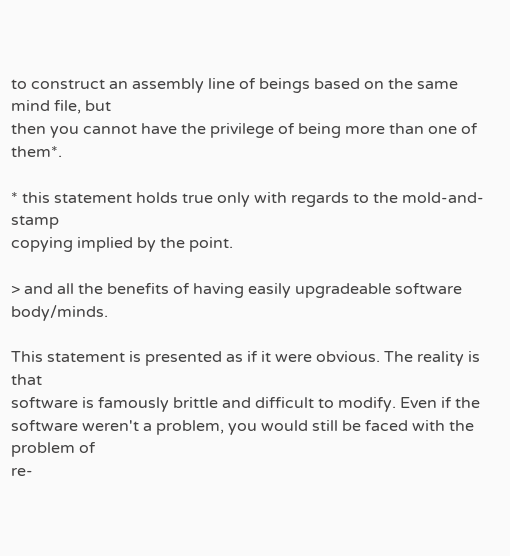to construct an assembly line of beings based on the same mind file, but
then you cannot have the privilege of being more than one of them*.

* this statement holds true only with regards to the mold-and-stamp
copying implied by the point.

> and all the benefits of having easily upgradeable software body/minds.

This statement is presented as if it were obvious. The reality is that
software is famously brittle and difficult to modify. Even if the
software weren't a problem, you would still be faced with the problem of
re-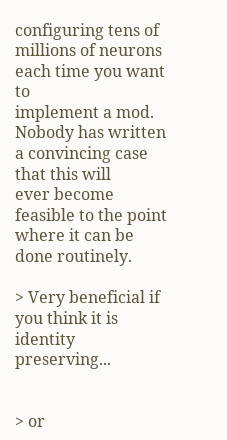configuring tens of millions of neurons each time you want to
implement a mod. Nobody has written a convincing case that this will
ever become feasible to the point where it can be done routinely.

> Very beneficial if you think it is identity preserving...


> or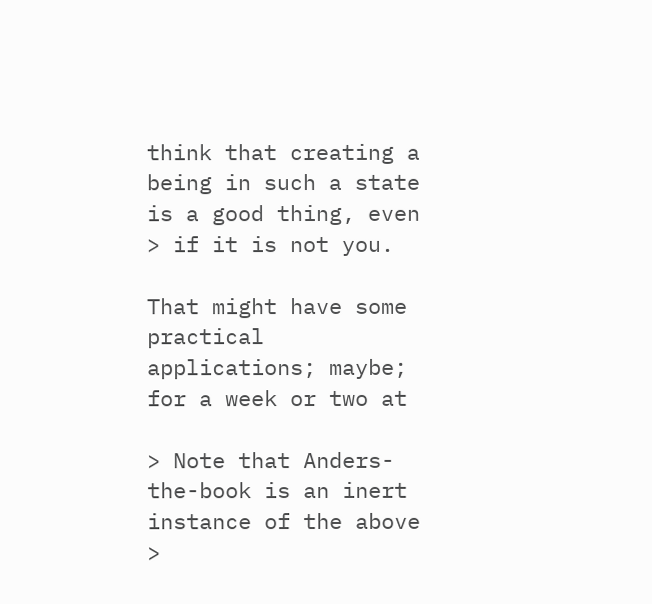think that creating a being in such a state is a good thing, even
> if it is not you.

That might have some practical applications; maybe; for a week or two at

> Note that Anders-the-book is an inert instance of the above
>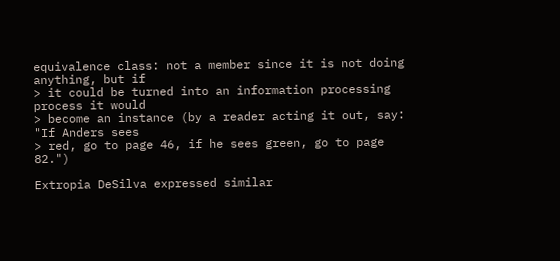equivalence class: not a member since it is not doing anything, but if
> it could be turned into an information processing process it would
> become an instance (by a reader acting it out, say: "If Anders sees
> red, go to page 46, if he sees green, go to page 82.")

Extropia DeSilva expressed similar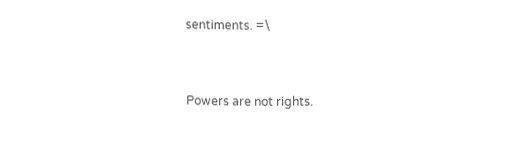sentiments. =\


Powers are not rights.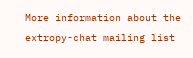More information about the extropy-chat mailing list